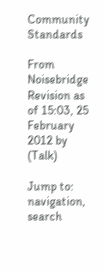Community Standards

From Noisebridge
Revision as of 15:03, 25 February 2012 by (Talk)

Jump to: navigation, search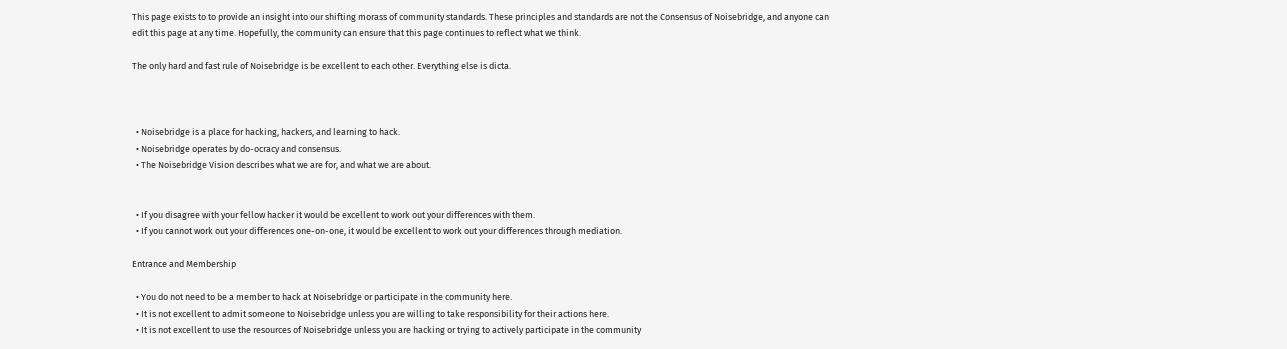This page exists to to provide an insight into our shifting morass of community standards. These principles and standards are not the Consensus of Noisebridge, and anyone can edit this page at any time. Hopefully, the community can ensure that this page continues to reflect what we think.

The only hard and fast rule of Noisebridge is be excellent to each other. Everything else is dicta.



  • Noisebridge is a place for hacking, hackers, and learning to hack.
  • Noisebridge operates by do-ocracy and consensus.
  • The Noisebridge Vision describes what we are for, and what we are about.


  • If you disagree with your fellow hacker it would be excellent to work out your differences with them.
  • If you cannot work out your differences one-on-one, it would be excellent to work out your differences through mediation.

Entrance and Membership

  • You do not need to be a member to hack at Noisebridge or participate in the community here.
  • It is not excellent to admit someone to Noisebridge unless you are willing to take responsibility for their actions here.
  • It is not excellent to use the resources of Noisebridge unless you are hacking or trying to actively participate in the community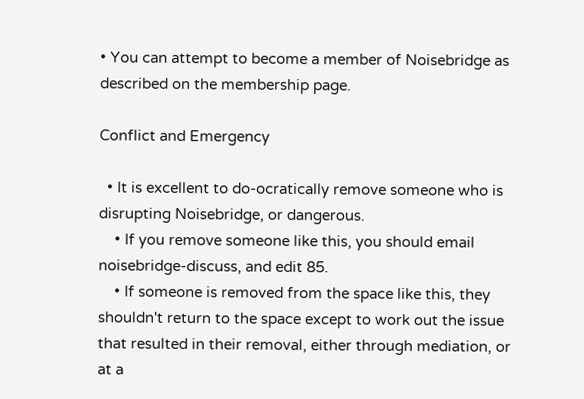• You can attempt to become a member of Noisebridge as described on the membership page.

Conflict and Emergency

  • It is excellent to do-ocratically remove someone who is disrupting Noisebridge, or dangerous.
    • If you remove someone like this, you should email noisebridge-discuss, and edit 85.
    • If someone is removed from the space like this, they shouldn't return to the space except to work out the issue that resulted in their removal, either through mediation, or at a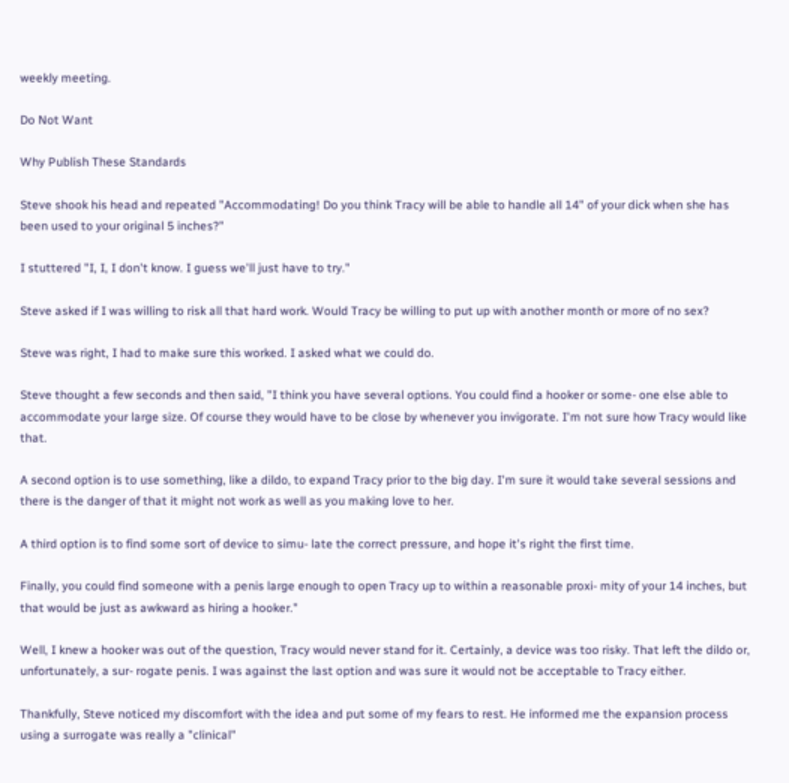weekly meeting.

Do Not Want

Why Publish These Standards

Steve shook his head and repeated "Accommodating! Do you think Tracy will be able to handle all 14" of your dick when she has been used to your original 5 inches?"

I stuttered "I, I, I don't know. I guess we'll just have to try."

Steve asked if I was willing to risk all that hard work. Would Tracy be willing to put up with another month or more of no sex?

Steve was right, I had to make sure this worked. I asked what we could do.

Steve thought a few seconds and then said, "I think you have several options. You could find a hooker or some- one else able to accommodate your large size. Of course they would have to be close by whenever you invigorate. I'm not sure how Tracy would like that.

A second option is to use something, like a dildo, to expand Tracy prior to the big day. I'm sure it would take several sessions and there is the danger of that it might not work as well as you making love to her.

A third option is to find some sort of device to simu- late the correct pressure, and hope it's right the first time.

Finally, you could find someone with a penis large enough to open Tracy up to within a reasonable proxi- mity of your 14 inches, but that would be just as awkward as hiring a hooker."

Well, I knew a hooker was out of the question, Tracy would never stand for it. Certainly, a device was too risky. That left the dildo or, unfortunately, a sur- rogate penis. I was against the last option and was sure it would not be acceptable to Tracy either.

Thankfully, Steve noticed my discomfort with the idea and put some of my fears to rest. He informed me the expansion process using a surrogate was really a "clinical"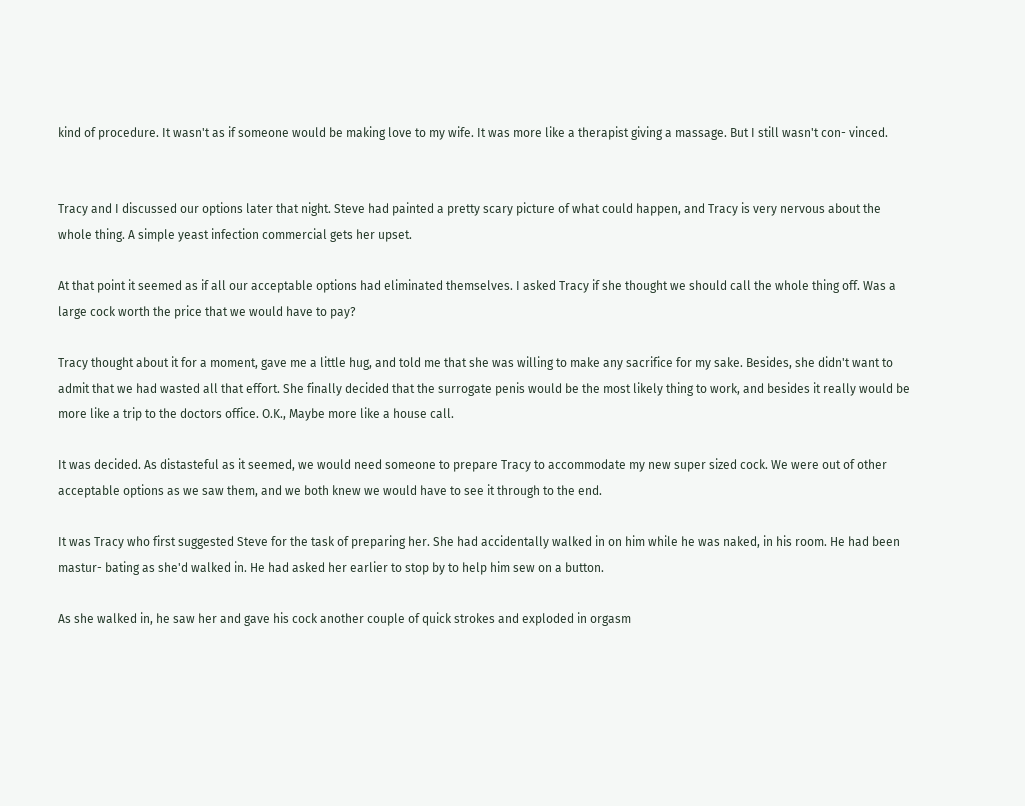kind of procedure. It wasn't as if someone would be making love to my wife. It was more like a therapist giving a massage. But I still wasn't con- vinced.


Tracy and I discussed our options later that night. Steve had painted a pretty scary picture of what could happen, and Tracy is very nervous about the whole thing. A simple yeast infection commercial gets her upset.

At that point it seemed as if all our acceptable options had eliminated themselves. I asked Tracy if she thought we should call the whole thing off. Was a large cock worth the price that we would have to pay?

Tracy thought about it for a moment, gave me a little hug, and told me that she was willing to make any sacrifice for my sake. Besides, she didn't want to admit that we had wasted all that effort. She finally decided that the surrogate penis would be the most likely thing to work, and besides it really would be more like a trip to the doctors office. O.K., Maybe more like a house call.

It was decided. As distasteful as it seemed, we would need someone to prepare Tracy to accommodate my new super sized cock. We were out of other acceptable options as we saw them, and we both knew we would have to see it through to the end.

It was Tracy who first suggested Steve for the task of preparing her. She had accidentally walked in on him while he was naked, in his room. He had been mastur- bating as she'd walked in. He had asked her earlier to stop by to help him sew on a button.

As she walked in, he saw her and gave his cock another couple of quick strokes and exploded in orgasm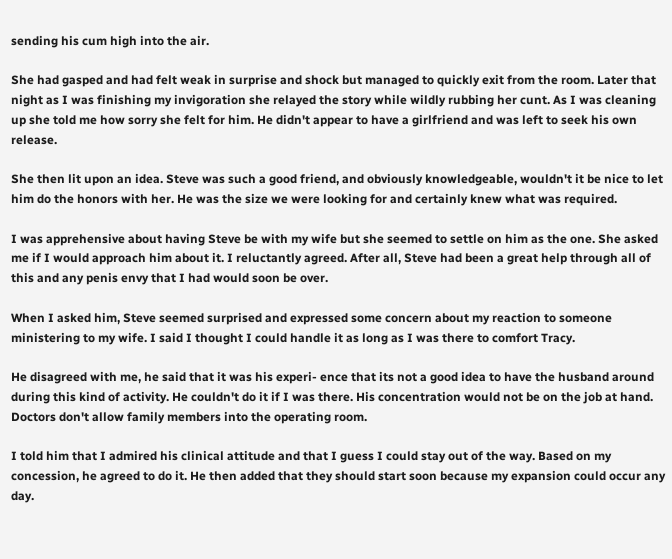sending his cum high into the air.

She had gasped and had felt weak in surprise and shock but managed to quickly exit from the room. Later that night as I was finishing my invigoration she relayed the story while wildly rubbing her cunt. As I was cleaning up she told me how sorry she felt for him. He didn't appear to have a girlfriend and was left to seek his own release.

She then lit upon an idea. Steve was such a good friend, and obviously knowledgeable, wouldn't it be nice to let him do the honors with her. He was the size we were looking for and certainly knew what was required.

I was apprehensive about having Steve be with my wife but she seemed to settle on him as the one. She asked me if I would approach him about it. I reluctantly agreed. After all, Steve had been a great help through all of this and any penis envy that I had would soon be over.

When I asked him, Steve seemed surprised and expressed some concern about my reaction to someone ministering to my wife. I said I thought I could handle it as long as I was there to comfort Tracy.

He disagreed with me, he said that it was his experi- ence that its not a good idea to have the husband around during this kind of activity. He couldn't do it if I was there. His concentration would not be on the job at hand. Doctors don't allow family members into the operating room.

I told him that I admired his clinical attitude and that I guess I could stay out of the way. Based on my concession, he agreed to do it. He then added that they should start soon because my expansion could occur any day.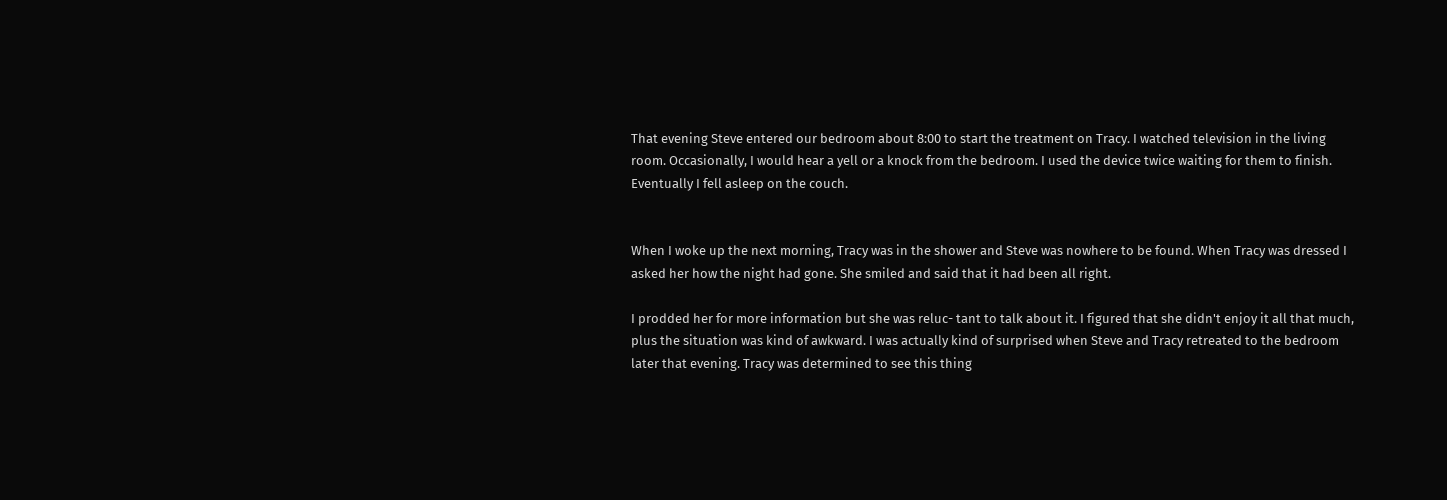That evening Steve entered our bedroom about 8:00 to start the treatment on Tracy. I watched television in the living room. Occasionally, I would hear a yell or a knock from the bedroom. I used the device twice waiting for them to finish. Eventually I fell asleep on the couch.


When I woke up the next morning, Tracy was in the shower and Steve was nowhere to be found. When Tracy was dressed I asked her how the night had gone. She smiled and said that it had been all right.

I prodded her for more information but she was reluc- tant to talk about it. I figured that she didn't enjoy it all that much, plus the situation was kind of awkward. I was actually kind of surprised when Steve and Tracy retreated to the bedroom later that evening. Tracy was determined to see this thing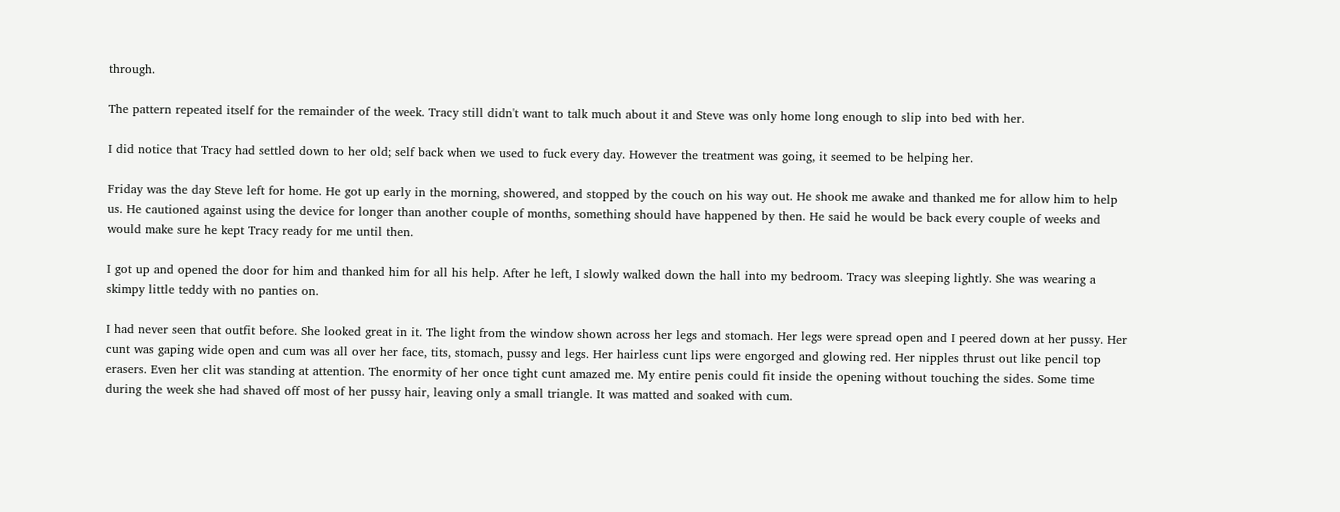through.

The pattern repeated itself for the remainder of the week. Tracy still didn't want to talk much about it and Steve was only home long enough to slip into bed with her.

I did notice that Tracy had settled down to her old; self back when we used to fuck every day. However the treatment was going, it seemed to be helping her.

Friday was the day Steve left for home. He got up early in the morning, showered, and stopped by the couch on his way out. He shook me awake and thanked me for allow him to help us. He cautioned against using the device for longer than another couple of months, something should have happened by then. He said he would be back every couple of weeks and would make sure he kept Tracy ready for me until then.

I got up and opened the door for him and thanked him for all his help. After he left, I slowly walked down the hall into my bedroom. Tracy was sleeping lightly. She was wearing a skimpy little teddy with no panties on.

I had never seen that outfit before. She looked great in it. The light from the window shown across her legs and stomach. Her legs were spread open and I peered down at her pussy. Her cunt was gaping wide open and cum was all over her face, tits, stomach, pussy and legs. Her hairless cunt lips were engorged and glowing red. Her nipples thrust out like pencil top erasers. Even her clit was standing at attention. The enormity of her once tight cunt amazed me. My entire penis could fit inside the opening without touching the sides. Some time during the week she had shaved off most of her pussy hair, leaving only a small triangle. It was matted and soaked with cum.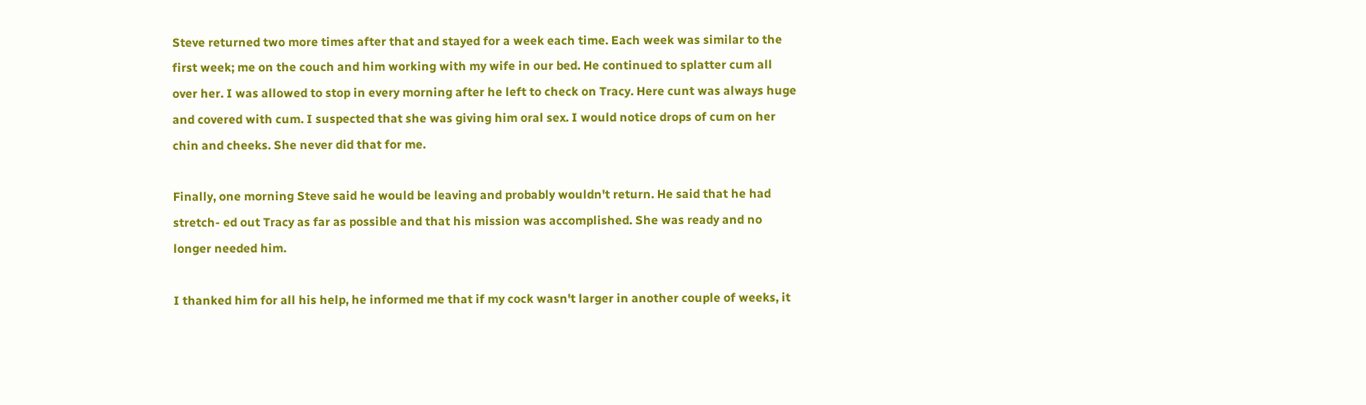Steve returned two more times after that and stayed for a week each time. Each week was similar to the first week; me on the couch and him working with my wife in our bed. He continued to splatter cum all over her. I was allowed to stop in every morning after he left to check on Tracy. Here cunt was always huge and covered with cum. I suspected that she was giving him oral sex. I would notice drops of cum on her chin and cheeks. She never did that for me.

Finally, one morning Steve said he would be leaving and probably wouldn't return. He said that he had stretch- ed out Tracy as far as possible and that his mission was accomplished. She was ready and no longer needed him.

I thanked him for all his help, he informed me that if my cock wasn't larger in another couple of weeks, it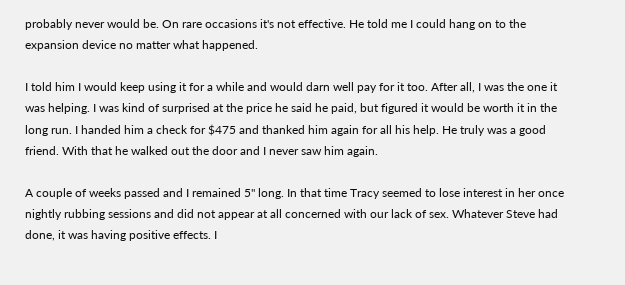probably never would be. On rare occasions it's not effective. He told me I could hang on to the expansion device no matter what happened.

I told him I would keep using it for a while and would darn well pay for it too. After all, I was the one it was helping. I was kind of surprised at the price he said he paid, but figured it would be worth it in the long run. I handed him a check for $475 and thanked him again for all his help. He truly was a good friend. With that he walked out the door and I never saw him again.

A couple of weeks passed and I remained 5" long. In that time Tracy seemed to lose interest in her once nightly rubbing sessions and did not appear at all concerned with our lack of sex. Whatever Steve had done, it was having positive effects. I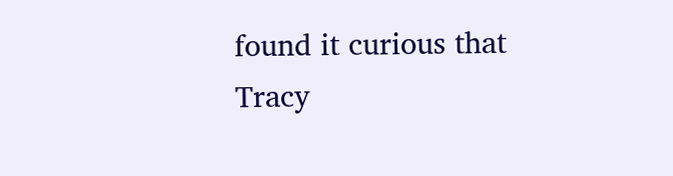found it curious that Tracy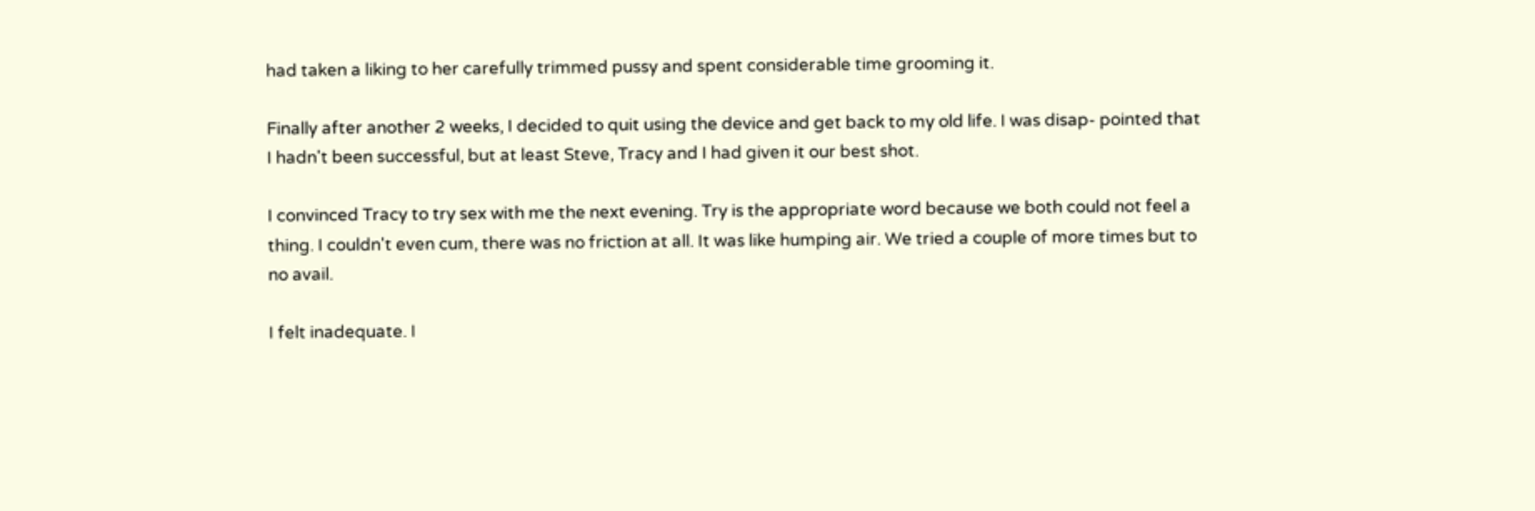had taken a liking to her carefully trimmed pussy and spent considerable time grooming it.

Finally after another 2 weeks, I decided to quit using the device and get back to my old life. I was disap- pointed that I hadn't been successful, but at least Steve, Tracy and I had given it our best shot.

I convinced Tracy to try sex with me the next evening. Try is the appropriate word because we both could not feel a thing. I couldn't even cum, there was no friction at all. It was like humping air. We tried a couple of more times but to no avail.

I felt inadequate. I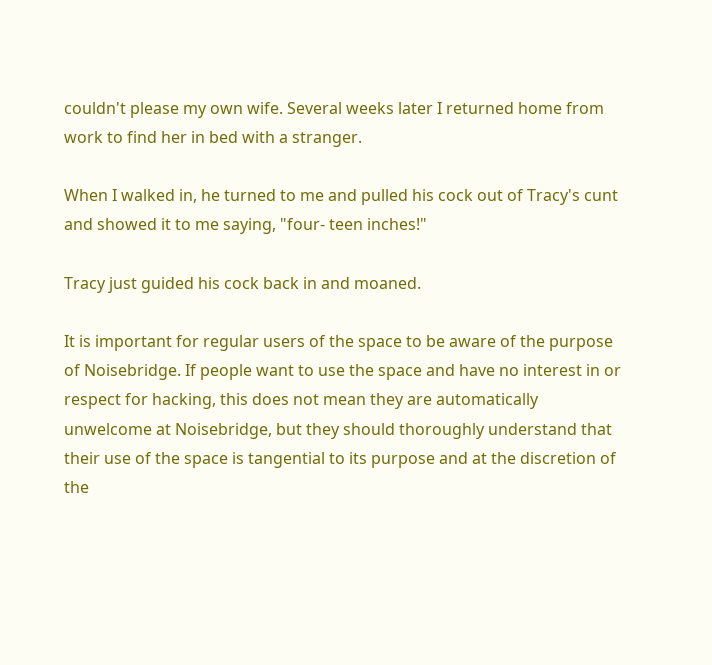couldn't please my own wife. Several weeks later I returned home from work to find her in bed with a stranger.

When I walked in, he turned to me and pulled his cock out of Tracy's cunt and showed it to me saying, "four- teen inches!"

Tracy just guided his cock back in and moaned.

It is important for regular users of the space to be aware of the purpose of Noisebridge. If people want to use the space and have no interest in or respect for hacking, this does not mean they are automatically unwelcome at Noisebridge, but they should thoroughly understand that their use of the space is tangential to its purpose and at the discretion of the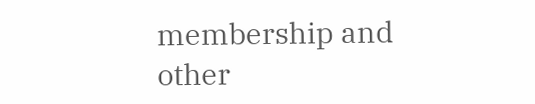membership and other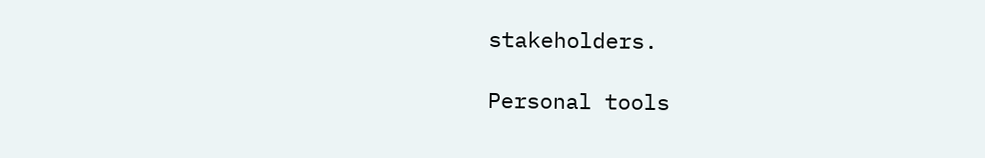stakeholders.

Personal tools